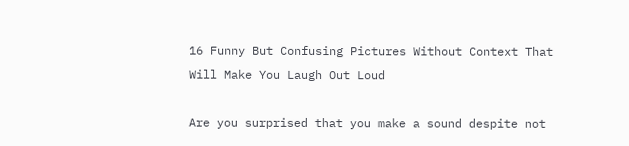16 Funny But Confusing Pictures Without Context That Will Make You Laugh Out Loud

Are you surprised that you make a sound despite not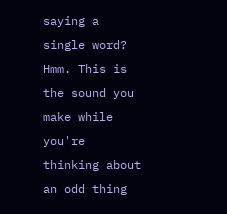saying a single word? Hmm. This is the sound you make while you're thinking about an odd thing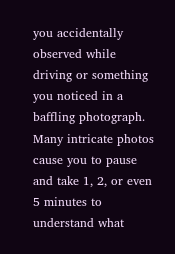you accidentally observed while driving or something you noticed in a baffling photograph. Many intricate photos cause you to pause and take 1, 2, or even 5 minutes to understand what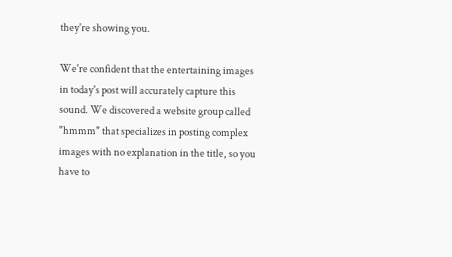they're showing you.

We're confident that the entertaining images in today's post will accurately capture this sound. We discovered a website group called "hmmm" that specializes in posting complex images with no explanation in the title, so you have to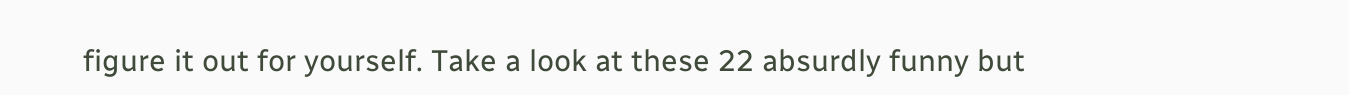figure it out for yourself. Take a look at these 22 absurdly funny but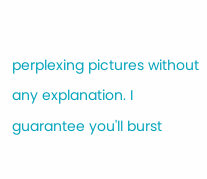perplexing pictures without any explanation. I guarantee you'll burst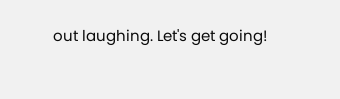out laughing. Let's get going!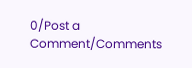0/Post a Comment/Comments